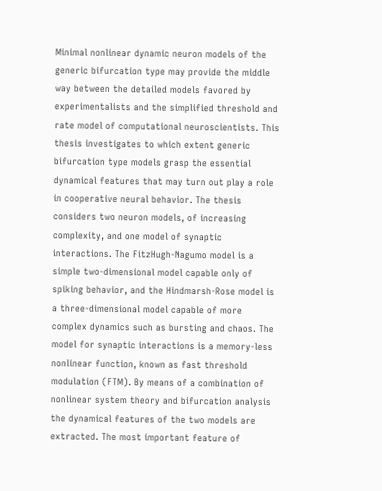Minimal nonlinear dynamic neuron models of the generic bifurcation type may provide the middle way between the detailed models favored by experimentalists and the simplified threshold and rate model of computational neuroscientists. This thesis investigates to which extent generic bifurcation type models grasp the essential dynamical features that may turn out play a role in cooperative neural behavior. The thesis considers two neuron models, of increasing complexity, and one model of synaptic interactions. The FitzHugh-Nagumo model is a simple two-dimensional model capable only of spiking behavior, and the Hindmarsh-Rose model is a three-dimensional model capable of more complex dynamics such as bursting and chaos. The model for synaptic interactions is a memory-less nonlinear function, known as fast threshold modulation (FTM). By means of a combination of nonlinear system theory and bifurcation analysis the dynamical features of the two models are extracted. The most important feature of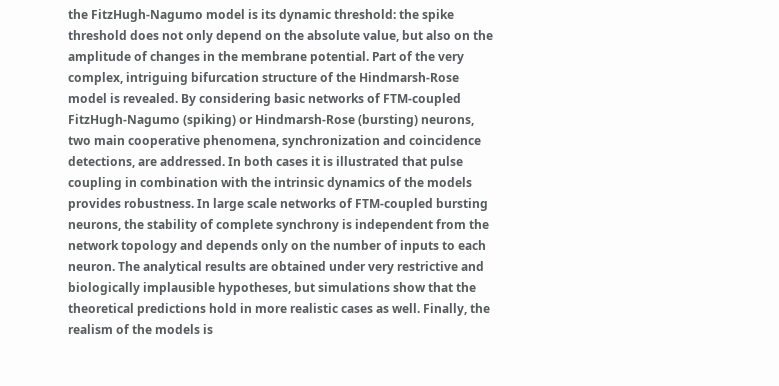the FitzHugh-Nagumo model is its dynamic threshold: the spike threshold does not only depend on the absolute value, but also on the amplitude of changes in the membrane potential. Part of the very complex, intriguing bifurcation structure of the Hindmarsh-Rose model is revealed. By considering basic networks of FTM-coupled FitzHugh-Nagumo (spiking) or Hindmarsh-Rose (bursting) neurons, two main cooperative phenomena, synchronization and coincidence detections, are addressed. In both cases it is illustrated that pulse coupling in combination with the intrinsic dynamics of the models provides robustness. In large scale networks of FTM-coupled bursting neurons, the stability of complete synchrony is independent from the network topology and depends only on the number of inputs to each neuron. The analytical results are obtained under very restrictive and biologically implausible hypotheses, but simulations show that the theoretical predictions hold in more realistic cases as well. Finally, the realism of the models is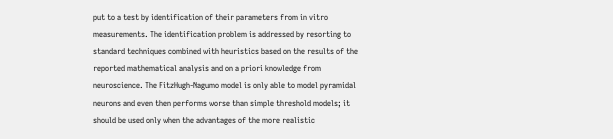put to a test by identification of their parameters from in vitro measurements. The identification problem is addressed by resorting to standard techniques combined with heuristics based on the results of the reported mathematical analysis and on a priori knowledge from neuroscience. The FitzHugh-Nagumo model is only able to model pyramidal neurons and even then performs worse than simple threshold models; it should be used only when the advantages of the more realistic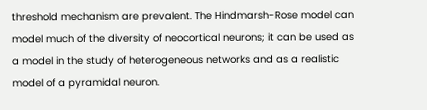threshold mechanism are prevalent. The Hindmarsh-Rose model can model much of the diversity of neocortical neurons; it can be used as a model in the study of heterogeneous networks and as a realistic model of a pyramidal neuron.